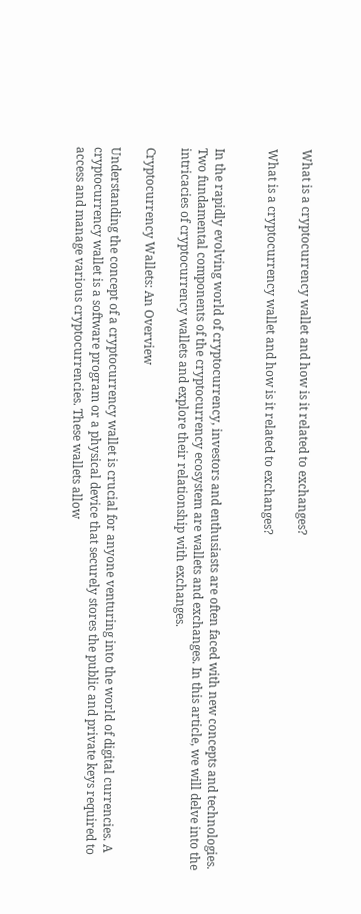What is a cryptocurrency wallet and how is it related to exchanges?

What is a cryptocurrency wallet and how is it related to exchanges?


In the rapidly evolving world of cryptocurrency, investors and enthusiasts are often faced with new concepts and technologies. Two fundamental components of the cryptocurrency ecosystem are wallets and exchanges. In this article, we will delve into the intricacies of cryptocurrency wallets and explore their relationship with exchanges.

Cryptocurrency Wallets: An Overview

Understanding the concept of a cryptocurrency wallet is crucial for anyone venturing into the world of digital currencies. A cryptocurrency wallet is a software program or a physical device that securely stores the public and private keys required to access and manage various cryptocurrencies. These wallets allow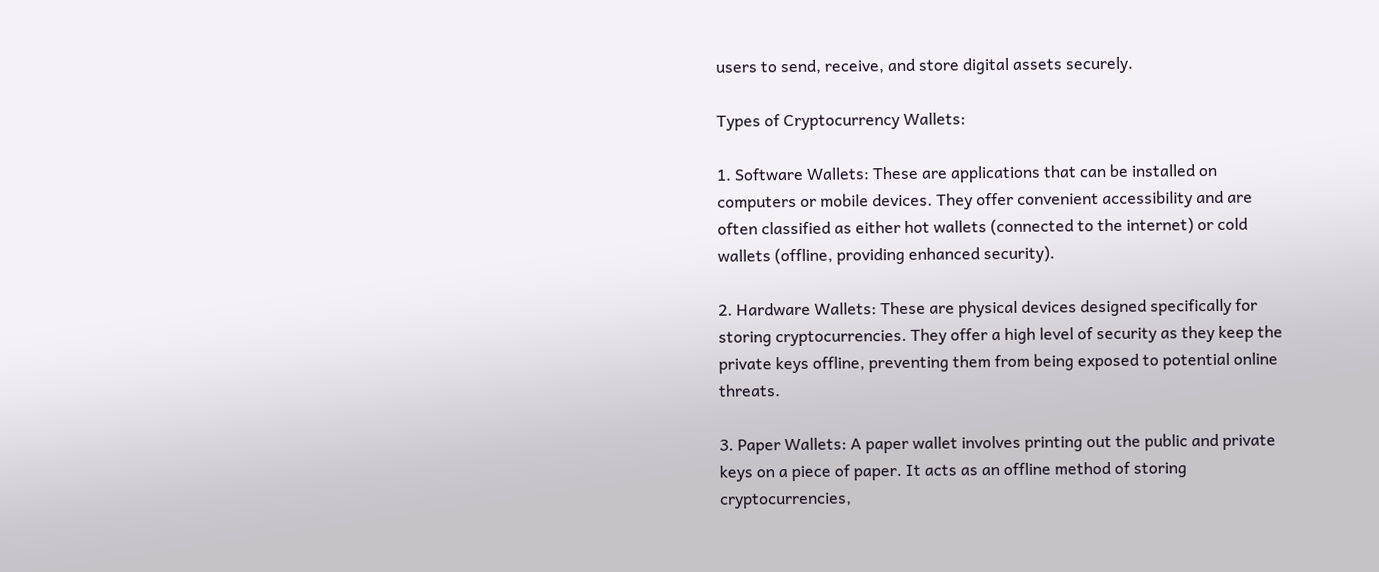users to send, receive, and store digital assets securely.

Types of Cryptocurrency Wallets:

1. Software Wallets: These are applications that can be installed on computers or mobile devices. They offer convenient accessibility and are often classified as either hot wallets (connected to the internet) or cold wallets (offline, providing enhanced security).

2. Hardware Wallets: These are physical devices designed specifically for storing cryptocurrencies. They offer a high level of security as they keep the private keys offline, preventing them from being exposed to potential online threats.

3. Paper Wallets: A paper wallet involves printing out the public and private keys on a piece of paper. It acts as an offline method of storing cryptocurrencies,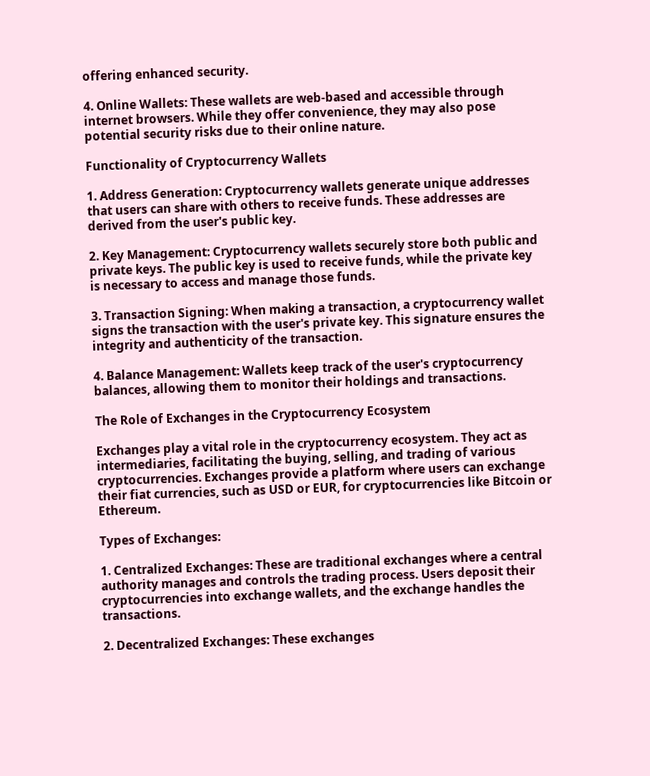offering enhanced security.

4. Online Wallets: These wallets are web-based and accessible through internet browsers. While they offer convenience, they may also pose potential security risks due to their online nature.

Functionality of Cryptocurrency Wallets

1. Address Generation: Cryptocurrency wallets generate unique addresses that users can share with others to receive funds. These addresses are derived from the user's public key.

2. Key Management: Cryptocurrency wallets securely store both public and private keys. The public key is used to receive funds, while the private key is necessary to access and manage those funds.

3. Transaction Signing: When making a transaction, a cryptocurrency wallet signs the transaction with the user's private key. This signature ensures the integrity and authenticity of the transaction.

4. Balance Management: Wallets keep track of the user's cryptocurrency balances, allowing them to monitor their holdings and transactions.

The Role of Exchanges in the Cryptocurrency Ecosystem

Exchanges play a vital role in the cryptocurrency ecosystem. They act as intermediaries, facilitating the buying, selling, and trading of various cryptocurrencies. Exchanges provide a platform where users can exchange their fiat currencies, such as USD or EUR, for cryptocurrencies like Bitcoin or Ethereum.

Types of Exchanges:

1. Centralized Exchanges: These are traditional exchanges where a central authority manages and controls the trading process. Users deposit their cryptocurrencies into exchange wallets, and the exchange handles the transactions.

2. Decentralized Exchanges: These exchanges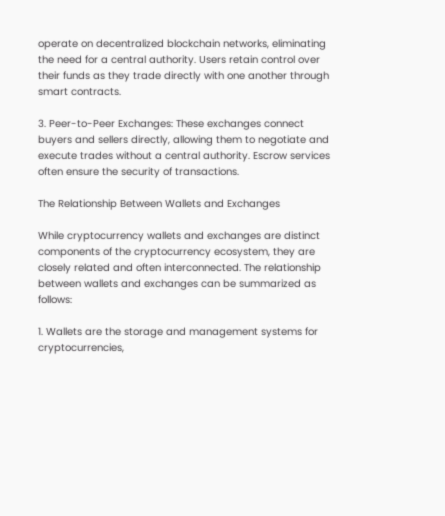operate on decentralized blockchain networks, eliminating the need for a central authority. Users retain control over their funds as they trade directly with one another through smart contracts.

3. Peer-to-Peer Exchanges: These exchanges connect buyers and sellers directly, allowing them to negotiate and execute trades without a central authority. Escrow services often ensure the security of transactions.

The Relationship Between Wallets and Exchanges

While cryptocurrency wallets and exchanges are distinct components of the cryptocurrency ecosystem, they are closely related and often interconnected. The relationship between wallets and exchanges can be summarized as follows:

1. Wallets are the storage and management systems for cryptocurrencies,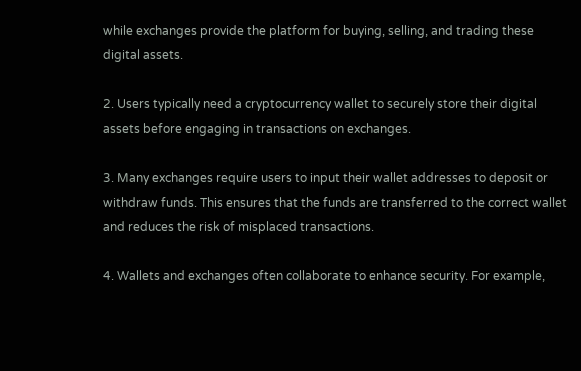while exchanges provide the platform for buying, selling, and trading these digital assets.

2. Users typically need a cryptocurrency wallet to securely store their digital assets before engaging in transactions on exchanges.

3. Many exchanges require users to input their wallet addresses to deposit or withdraw funds. This ensures that the funds are transferred to the correct wallet and reduces the risk of misplaced transactions.

4. Wallets and exchanges often collaborate to enhance security. For example,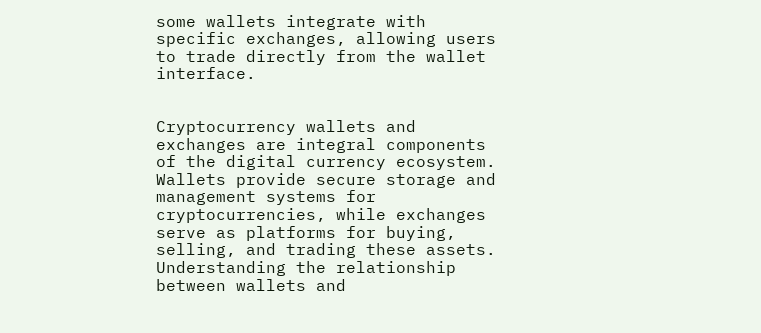some wallets integrate with specific exchanges, allowing users to trade directly from the wallet interface.


Cryptocurrency wallets and exchanges are integral components of the digital currency ecosystem. Wallets provide secure storage and management systems for cryptocurrencies, while exchanges serve as platforms for buying, selling, and trading these assets. Understanding the relationship between wallets and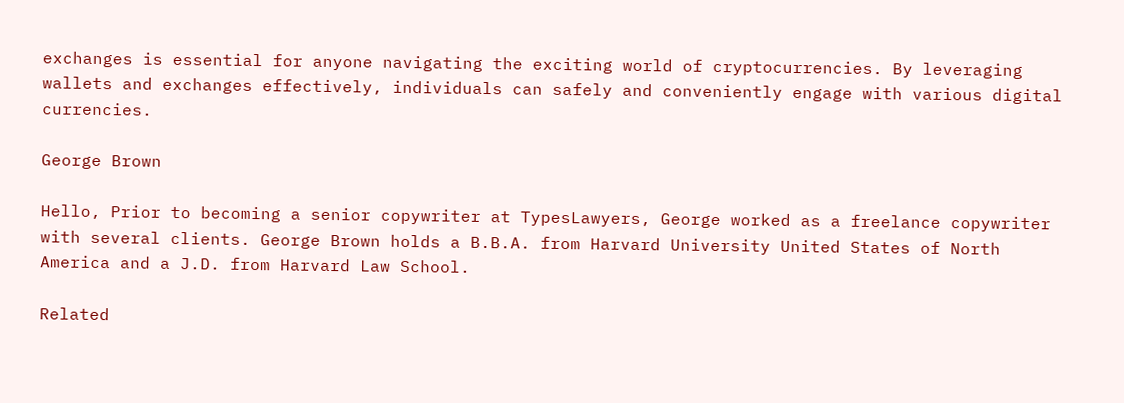exchanges is essential for anyone navigating the exciting world of cryptocurrencies. By leveraging wallets and exchanges effectively, individuals can safely and conveniently engage with various digital currencies.

George Brown

Hello, Prior to becoming a senior copywriter at TypesLawyers, George worked as a freelance copywriter with several clients. George Brown holds a B.B.A. from Harvard University United States of North America and a J.D. from Harvard Law School.

Related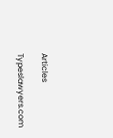Articles

Typeslawyers.com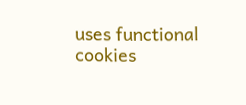uses functional cookies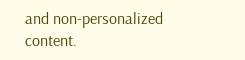and non-personalized content.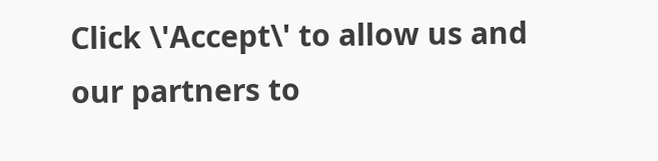Click \'Accept\' to allow us and our partners to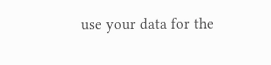use your data for the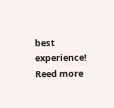best experience! Reed more